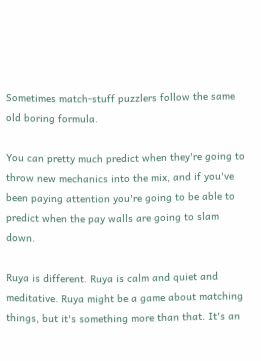Sometimes match-stuff puzzlers follow the same old boring formula.

You can pretty much predict when they're going to throw new mechanics into the mix, and if you've been paying attention you're going to be able to predict when the pay walls are going to slam down.

Ruya is different. Ruya is calm and quiet and meditative. Ruya might be a game about matching things, but it's something more than that. It's an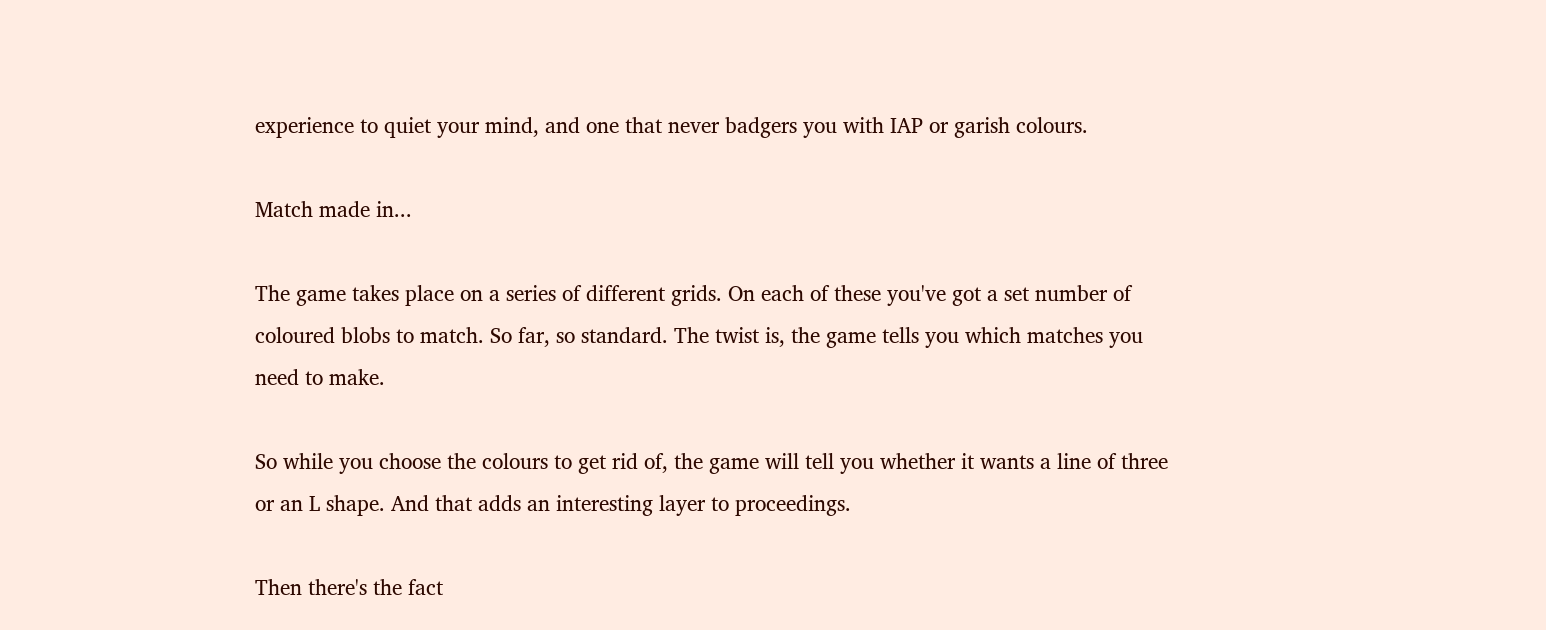experience to quiet your mind, and one that never badgers you with IAP or garish colours.

Match made in...

The game takes place on a series of different grids. On each of these you've got a set number of coloured blobs to match. So far, so standard. The twist is, the game tells you which matches you need to make.

So while you choose the colours to get rid of, the game will tell you whether it wants a line of three or an L shape. And that adds an interesting layer to proceedings.

Then there's the fact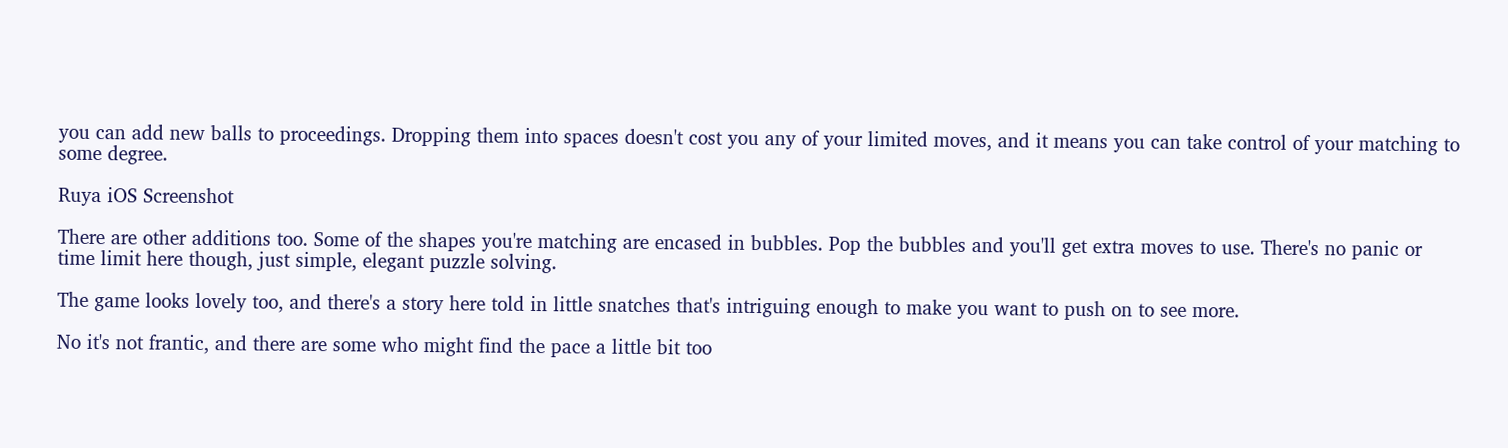you can add new balls to proceedings. Dropping them into spaces doesn't cost you any of your limited moves, and it means you can take control of your matching to some degree.

Ruya iOS Screenshot

There are other additions too. Some of the shapes you're matching are encased in bubbles. Pop the bubbles and you'll get extra moves to use. There's no panic or time limit here though, just simple, elegant puzzle solving.

The game looks lovely too, and there's a story here told in little snatches that's intriguing enough to make you want to push on to see more.

No it's not frantic, and there are some who might find the pace a little bit too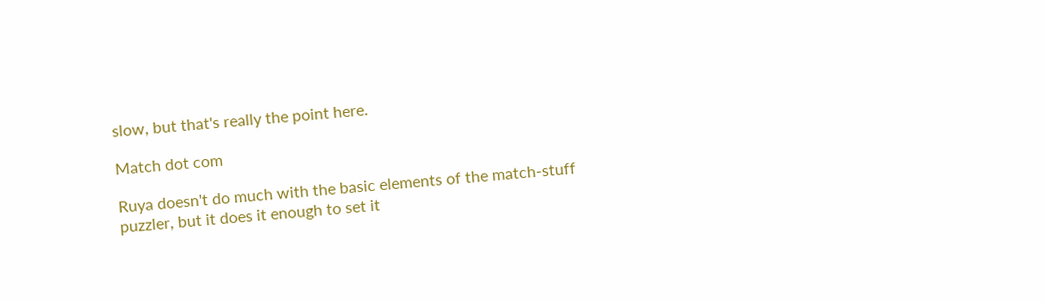slow, but that's really the point here.

Match dot com

Ruya doesn't do much with the basic elements of the match-stuff puzzler, but it does it enough to set it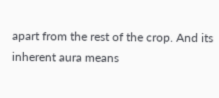apart from the rest of the crop. And its inherent aura means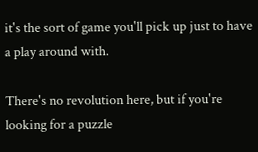it's the sort of game you'll pick up just to have a play around with.

There's no revolution here, but if you're looking for a puzzle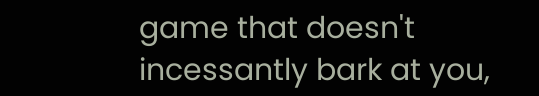game that doesn't incessantly bark at you,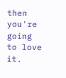then you're going to love it.